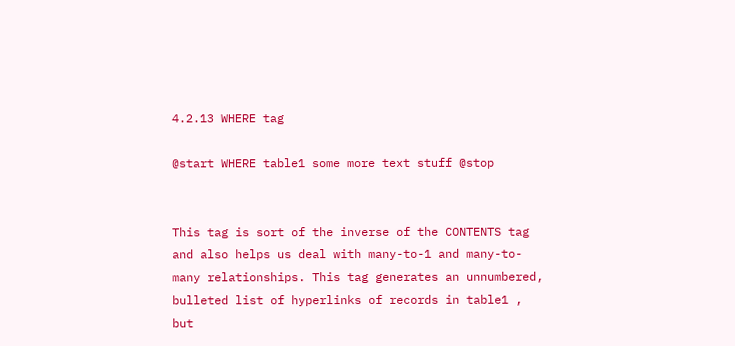4.2.13 WHERE tag

@start WHERE table1 some more text stuff @stop


This tag is sort of the inverse of the CONTENTS tag and also helps us deal with many-to-1 and many-to-many relationships. This tag generates an unnumbered, bulleted list of hyperlinks of records in table1 , but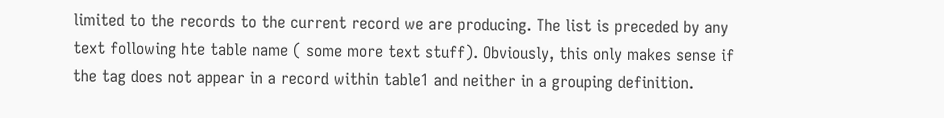limited to the records to the current record we are producing. The list is preceded by any text following hte table name ( some more text stuff). Obviously, this only makes sense if the tag does not appear in a record within table1 and neither in a grouping definition.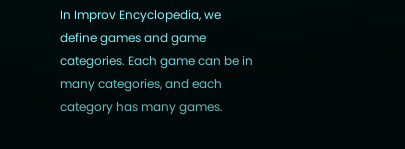In Improv Encyclopedia, we define games and game categories. Each game can be in many categories, and each category has many games.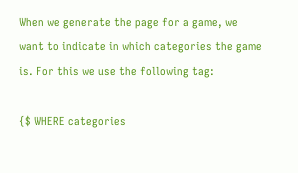When we generate the page for a game, we want to indicate in which categories the game is. For this we use the following tag:

{$ WHERE categories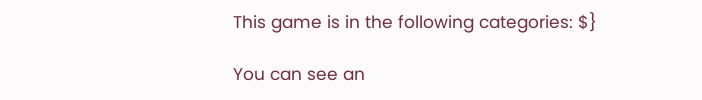This game is in the following categories: $}

You can see an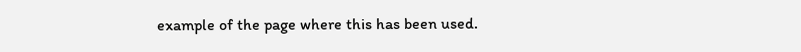example of the page where this has been used.